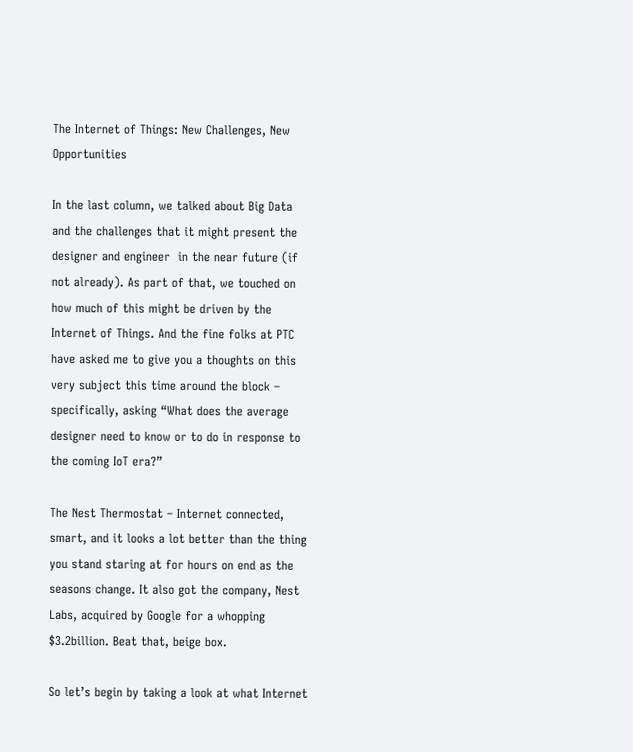The Internet of Things: New Challenges, New Opportunities

In the last column, we talked about Big Data and the challenges that it might present the designer and engineer  in the near future (if not already). As part of that, we touched on how much of this might be driven by the Internet of Things. And the fine folks at PTC have asked me to give you a thoughts on this very subject this time around the block – specifically, asking “What does the average designer need to know or to do in response to the coming IoT era?”

The Nest Thermostat – Internet connected, smart, and it looks a lot better than the thing you stand staring at for hours on end as the seasons change. It also got the company, Nest Labs, acquired by Google for a whopping $3.2billion. Beat that, beige box.

So let’s begin by taking a look at what Internet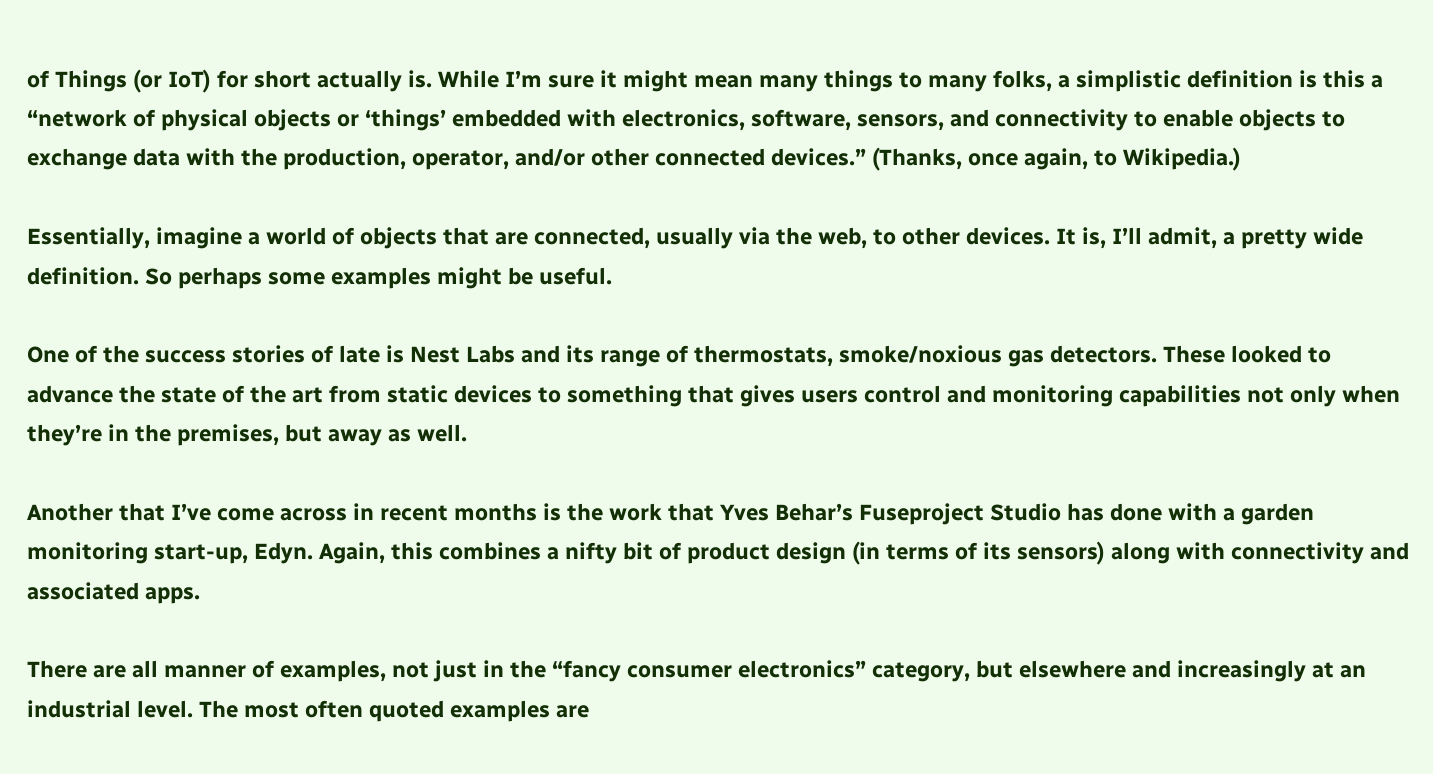of Things (or IoT) for short actually is. While I’m sure it might mean many things to many folks, a simplistic definition is this a “network of physical objects or ‘things’ embedded with electronics, software, sensors, and connectivity to enable objects to exchange data with the production, operator, and/or other connected devices.” (Thanks, once again, to Wikipedia.)

Essentially, imagine a world of objects that are connected, usually via the web, to other devices. It is, I’ll admit, a pretty wide definition. So perhaps some examples might be useful.

One of the success stories of late is Nest Labs and its range of thermostats, smoke/noxious gas detectors. These looked to advance the state of the art from static devices to something that gives users control and monitoring capabilities not only when they’re in the premises, but away as well.

Another that I’ve come across in recent months is the work that Yves Behar’s Fuseproject Studio has done with a garden monitoring start-up, Edyn. Again, this combines a nifty bit of product design (in terms of its sensors) along with connectivity and associated apps.

There are all manner of examples, not just in the “fancy consumer electronics” category, but elsewhere and increasingly at an industrial level. The most often quoted examples are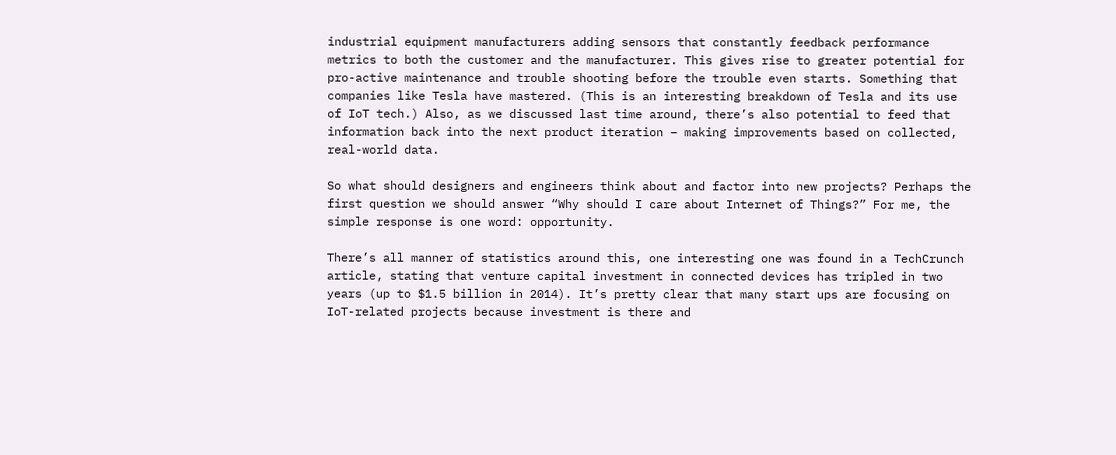industrial equipment manufacturers adding sensors that constantly feedback performance metrics to both the customer and the manufacturer. This gives rise to greater potential for pro-active maintenance and trouble shooting before the trouble even starts. Something that companies like Tesla have mastered. (This is an interesting breakdown of Tesla and its use of IoT tech.) Also, as we discussed last time around, there’s also potential to feed that information back into the next product iteration – making improvements based on collected, real-world data.

So what should designers and engineers think about and factor into new projects? Perhaps the first question we should answer “Why should I care about Internet of Things?” For me, the simple response is one word: opportunity.

There’s all manner of statistics around this, one interesting one was found in a TechCrunch article, stating that venture capital investment in connected devices has tripled in two years (up to $1.5 billion in 2014). It’s pretty clear that many start ups are focusing on IoT-related projects because investment is there and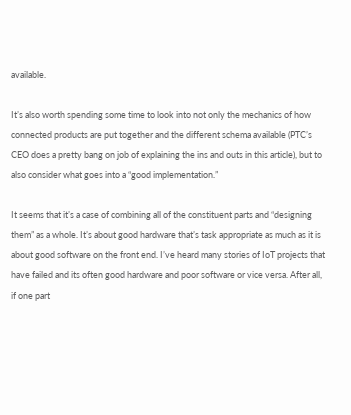available.

It’s also worth spending some time to look into not only the mechanics of how connected products are put together and the different schema available (PTC’s CEO does a pretty bang on job of explaining the ins and outs in this article), but to also consider what goes into a “good implementation.”

It seems that it’s a case of combining all of the constituent parts and “designing them” as a whole. It’s about good hardware that’s task appropriate as much as it is about good software on the front end. I’ve heard many stories of IoT projects that have failed and its often good hardware and poor software or vice versa. After all, if one part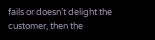fails or doesn’t delight the customer, then the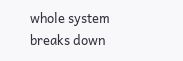whole system breaks down